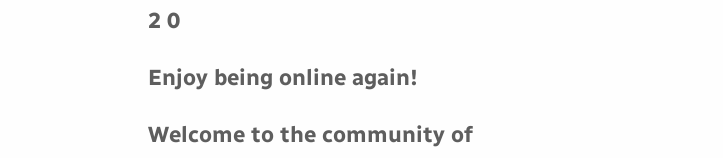2 0

Enjoy being online again!

Welcome to the community of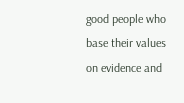good people who base their values on evidence and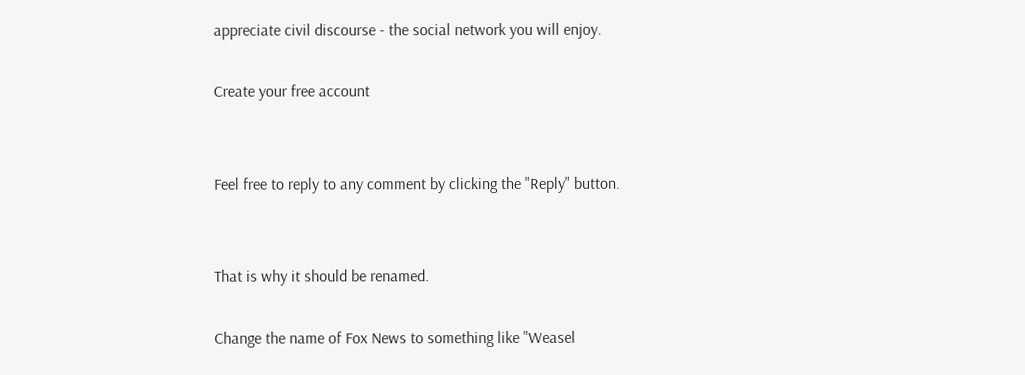appreciate civil discourse - the social network you will enjoy.

Create your free account


Feel free to reply to any comment by clicking the "Reply" button.


That is why it should be renamed.

Change the name of Fox News to something like "Weasel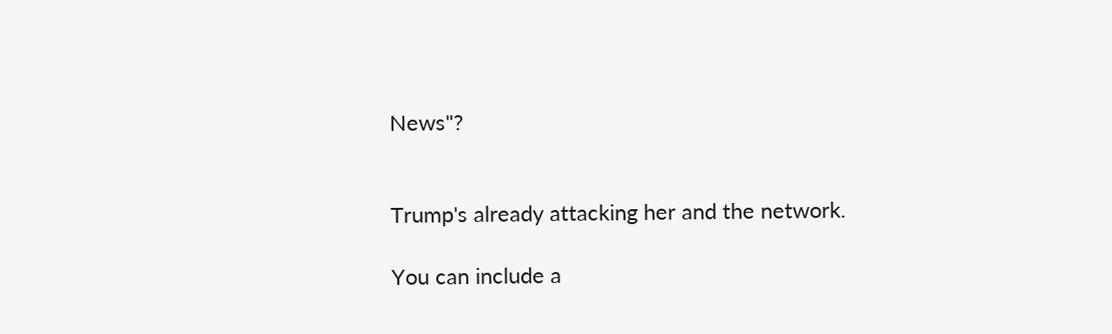News"?


Trump's already attacking her and the network.

You can include a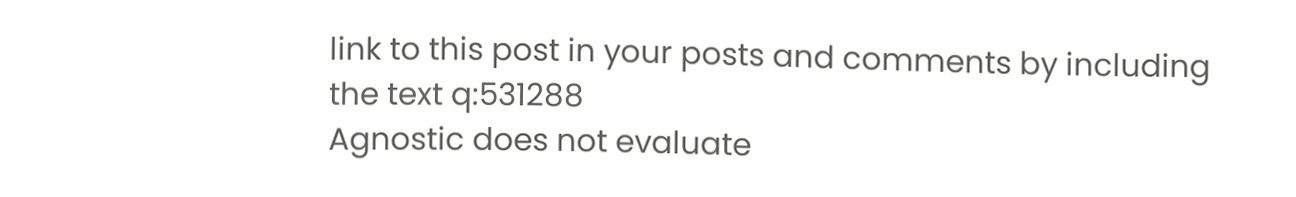link to this post in your posts and comments by including the text q:531288
Agnostic does not evaluate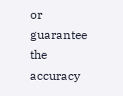or guarantee the accuracy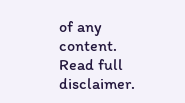of any content. Read full disclaimer.